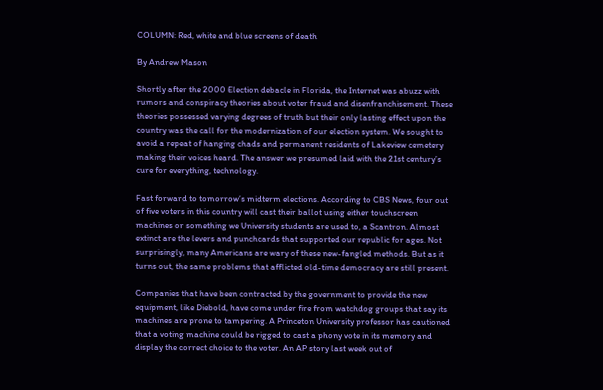COLUMN: Red, white and blue screens of death

By Andrew Mason

Shortly after the 2000 Election debacle in Florida, the Internet was abuzz with rumors and conspiracy theories about voter fraud and disenfranchisement. These theories possessed varying degrees of truth but their only lasting effect upon the country was the call for the modernization of our election system. We sought to avoid a repeat of hanging chads and permanent residents of Lakeview cemetery making their voices heard. The answer we presumed laid with the 21st century’s cure for everything, technology.

Fast forward to tomorrow’s midterm elections. According to CBS News, four out of five voters in this country will cast their ballot using either touchscreen machines or something we University students are used to, a Scantron. Almost extinct are the levers and punchcards that supported our republic for ages. Not surprisingly, many Americans are wary of these new-fangled methods. But as it turns out, the same problems that afflicted old-time democracy are still present.

Companies that have been contracted by the government to provide the new equipment, like Diebold, have come under fire from watchdog groups that say its machines are prone to tampering. A Princeton University professor has cautioned that a voting machine could be rigged to cast a phony vote in its memory and display the correct choice to the voter. An AP story last week out of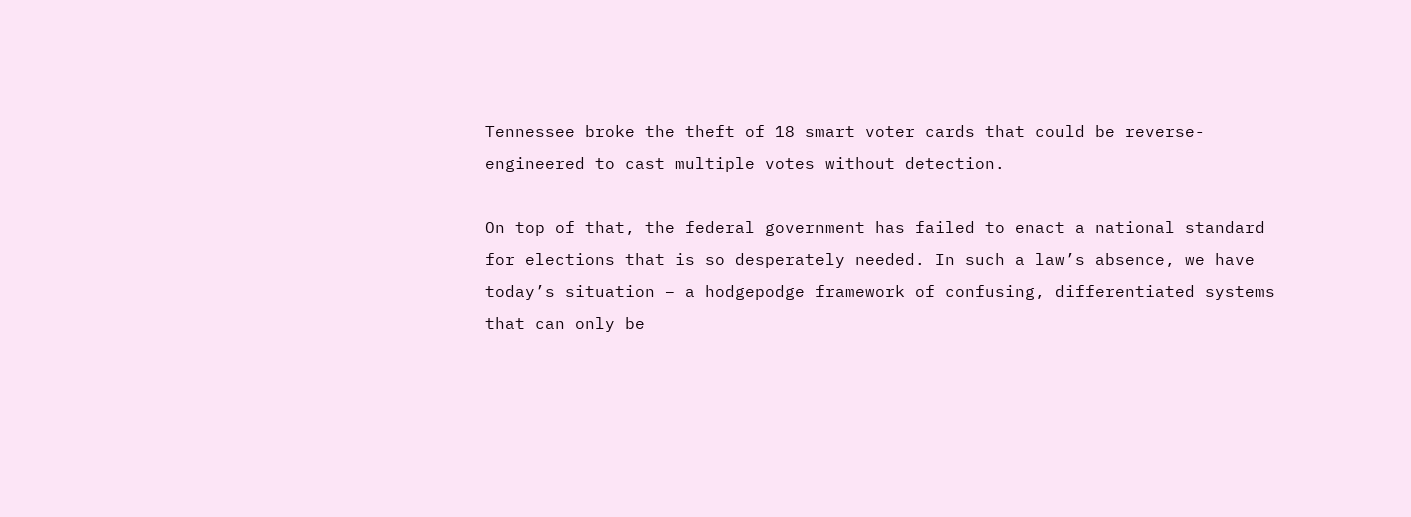Tennessee broke the theft of 18 smart voter cards that could be reverse-engineered to cast multiple votes without detection.

On top of that, the federal government has failed to enact a national standard for elections that is so desperately needed. In such a law’s absence, we have today’s situation – a hodgepodge framework of confusing, differentiated systems that can only be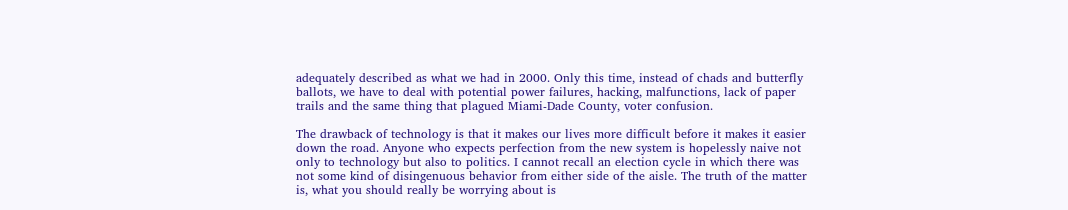adequately described as what we had in 2000. Only this time, instead of chads and butterfly ballots, we have to deal with potential power failures, hacking, malfunctions, lack of paper trails and the same thing that plagued Miami-Dade County, voter confusion.

The drawback of technology is that it makes our lives more difficult before it makes it easier down the road. Anyone who expects perfection from the new system is hopelessly naive not only to technology but also to politics. I cannot recall an election cycle in which there was not some kind of disingenuous behavior from either side of the aisle. The truth of the matter is, what you should really be worrying about is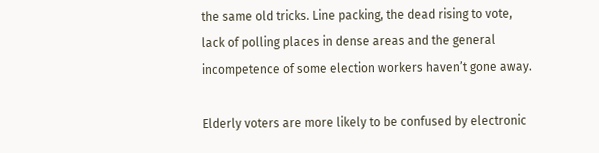the same old tricks. Line packing, the dead rising to vote, lack of polling places in dense areas and the general incompetence of some election workers haven’t gone away.

Elderly voters are more likely to be confused by electronic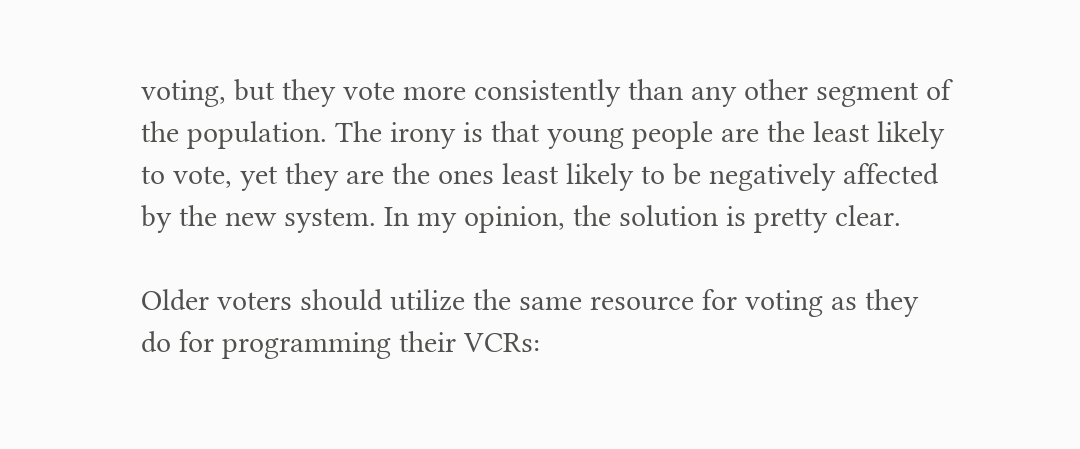voting, but they vote more consistently than any other segment of the population. The irony is that young people are the least likely to vote, yet they are the ones least likely to be negatively affected by the new system. In my opinion, the solution is pretty clear.

Older voters should utilize the same resource for voting as they do for programming their VCRs: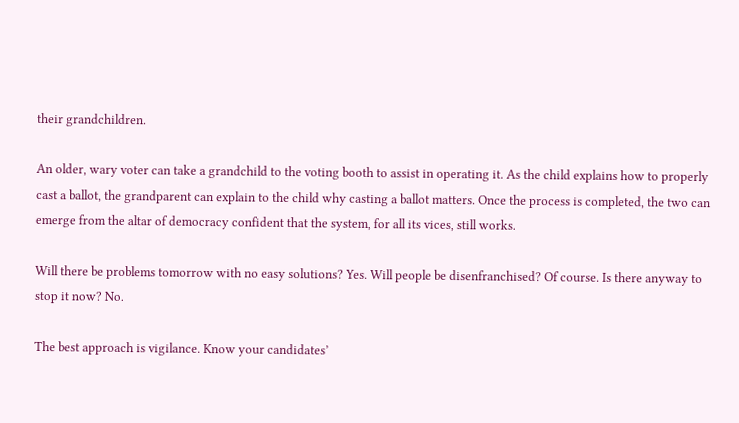their grandchildren.

An older, wary voter can take a grandchild to the voting booth to assist in operating it. As the child explains how to properly cast a ballot, the grandparent can explain to the child why casting a ballot matters. Once the process is completed, the two can emerge from the altar of democracy confident that the system, for all its vices, still works.

Will there be problems tomorrow with no easy solutions? Yes. Will people be disenfranchised? Of course. Is there anyway to stop it now? No.

The best approach is vigilance. Know your candidates’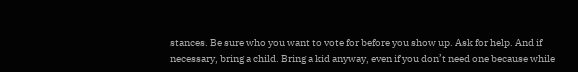stances. Be sure who you want to vote for before you show up. Ask for help. And if necessary, bring a child. Bring a kid anyway, even if you don’t need one because while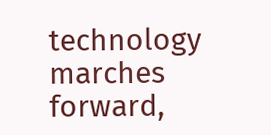technology marches forward,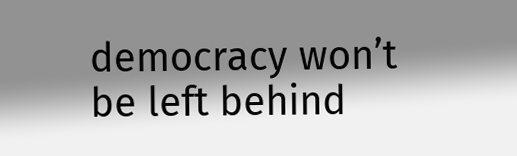democracy won’t be left behind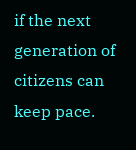if the next generation of citizens can keep pace.